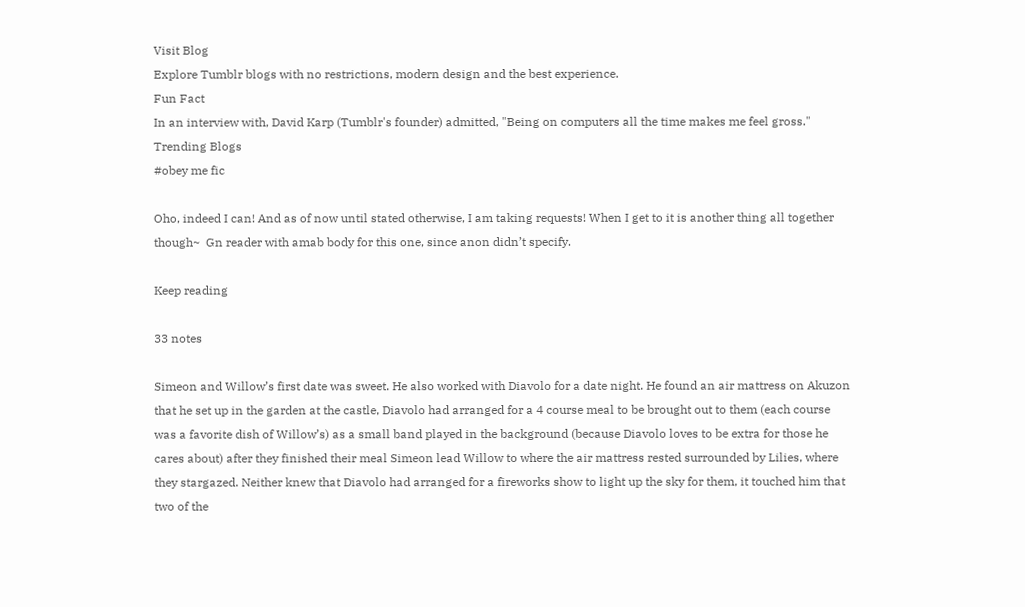Visit Blog
Explore Tumblr blogs with no restrictions, modern design and the best experience.
Fun Fact
In an interview with, David Karp (Tumblr's founder) admitted, "Being on computers all the time makes me feel gross."
Trending Blogs
#obey me fic

Oho, indeed I can! And as of now until stated otherwise, I am taking requests! When I get to it is another thing all together though~  Gn reader with amab body for this one, since anon didn’t specify.

Keep reading

33 notes

Simeon and Willow’s first date was sweet. He also worked with Diavolo for a date night. He found an air mattress on Akuzon that he set up in the garden at the castle, Diavolo had arranged for a 4 course meal to be brought out to them (each course was a favorite dish of Willow’s) as a small band played in the background (because Diavolo loves to be extra for those he cares about) after they finished their meal Simeon lead Willow to where the air mattress rested surrounded by Lilies, where they stargazed. Neither knew that Diavolo had arranged for a fireworks show to light up the sky for them, it touched him that two of the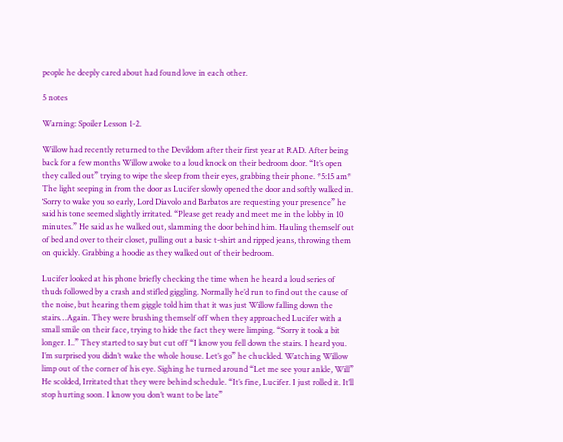people he deeply cared about had found love in each other.

5 notes

Warning: Spoiler Lesson 1-2.

Willow had recently returned to the Devildom after their first year at RAD. After being back for a few months Willow awoke to a loud knock on their bedroom door. “It’s open they called out” trying to wipe the sleep from their eyes, grabbing their phone. *5:15 am* The light seeping in from the door as Lucifer slowly opened the door and softly walked in. ‘Sorry to wake you so early, Lord Diavolo and Barbatos are requesting your presence” he said his tone seemed slightly irritated. “Please get ready and meet me in the lobby in 10 minutes.” He said as he walked out, slamming the door behind him. Hauling themself out of bed and over to their closet, pulling out a basic t-shirt and ripped jeans, throwing them on quickly. Grabbing a hoodie as they walked out of their bedroom.

Lucifer looked at his phone briefly checking the time when he heard a loud series of thuds followed by a crash and stifled giggling. Normally he’d run to find out the cause of the noise, but hearing them giggle told him that it was just Willow falling down the stairs…Again. They were brushing themself off when they approached Lucifer with a small smile on their face, trying to hide the fact they were limping. “Sorry it took a bit longer. I..” They started to say but cut off “I know you fell down the stairs. I heard you. I’m surprised you didn’t wake the whole house. Let’s go” he chuckled. Watching Willow limp out of the corner of his eye. Sighing he turned around “Let me see your ankle, Will” He scolded, Irritated that they were behind schedule. “It’s fine, Lucifer. I just rolled it. It’ll stop hurting soon. I know you don’t want to be late”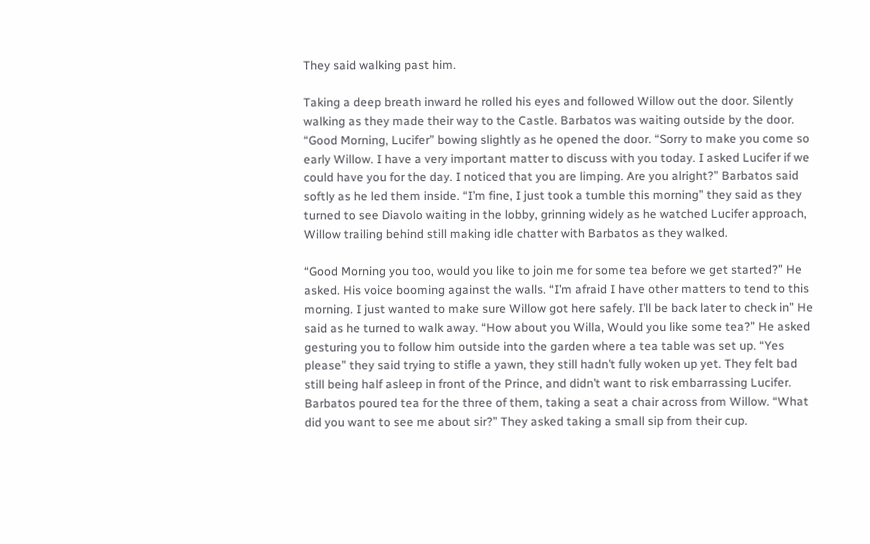They said walking past him.

Taking a deep breath inward he rolled his eyes and followed Willow out the door. Silently walking as they made their way to the Castle. Barbatos was waiting outside by the door. “Good Morning, Lucifer” bowing slightly as he opened the door. “Sorry to make you come so early Willow. I have a very important matter to discuss with you today. I asked Lucifer if we could have you for the day. I noticed that you are limping. Are you alright?” Barbatos said softly as he led them inside. “I’m fine, I just took a tumble this morning” they said as they turned to see Diavolo waiting in the lobby, grinning widely as he watched Lucifer approach, Willow trailing behind still making idle chatter with Barbatos as they walked.

“Good Morning you too, would you like to join me for some tea before we get started?” He asked. His voice booming against the walls. “I’m afraid I have other matters to tend to this morning. I just wanted to make sure Willow got here safely. I’ll be back later to check in” He said as he turned to walk away. “How about you Willa, Would you like some tea?” He asked gesturing you to follow him outside into the garden where a tea table was set up. “Yes please” they said trying to stifle a yawn, they still hadn’t fully woken up yet. They felt bad still being half asleep in front of the Prince, and didn’t want to risk embarrassing Lucifer. Barbatos poured tea for the three of them, taking a seat a chair across from Willow. “What did you want to see me about sir?” They asked taking a small sip from their cup.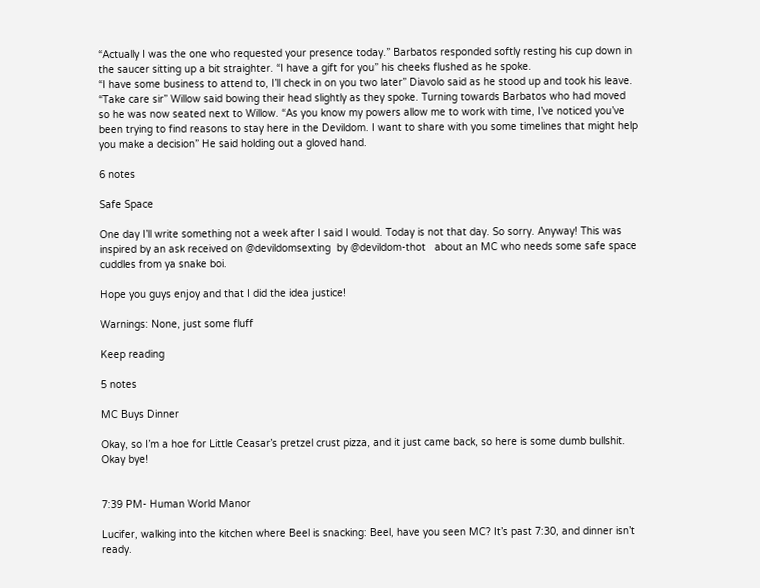“Actually I was the one who requested your presence today.” Barbatos responded softly resting his cup down in the saucer sitting up a bit straighter. “I have a gift for you” his cheeks flushed as he spoke.
“I have some business to attend to, I’ll check in on you two later” Diavolo said as he stood up and took his leave. “Take care sir” Willow said bowing their head slightly as they spoke. Turning towards Barbatos who had moved so he was now seated next to Willow. “As you know my powers allow me to work with time, I’ve noticed you’ve been trying to find reasons to stay here in the Devildom. I want to share with you some timelines that might help you make a decision” He said holding out a gloved hand.

6 notes

Safe Space

One day I’ll write something not a week after I said I would. Today is not that day. So sorry. Anyway! This was inspired by an ask received on @devildomsexting  by @devildom-thot   about an MC who needs some safe space cuddles from ya snake boi.

Hope you guys enjoy and that I did the idea justice!

Warnings: None, just some fluff

Keep reading

5 notes

MC Buys Dinner

Okay, so I’m a hoe for Little Ceasar’s pretzel crust pizza, and it just came back, so here is some dumb bullshit. Okay bye!


7:39 PM- Human World Manor

Lucifer, walking into the kitchen where Beel is snacking: Beel, have you seen MC? It’s past 7:30, and dinner isn’t ready.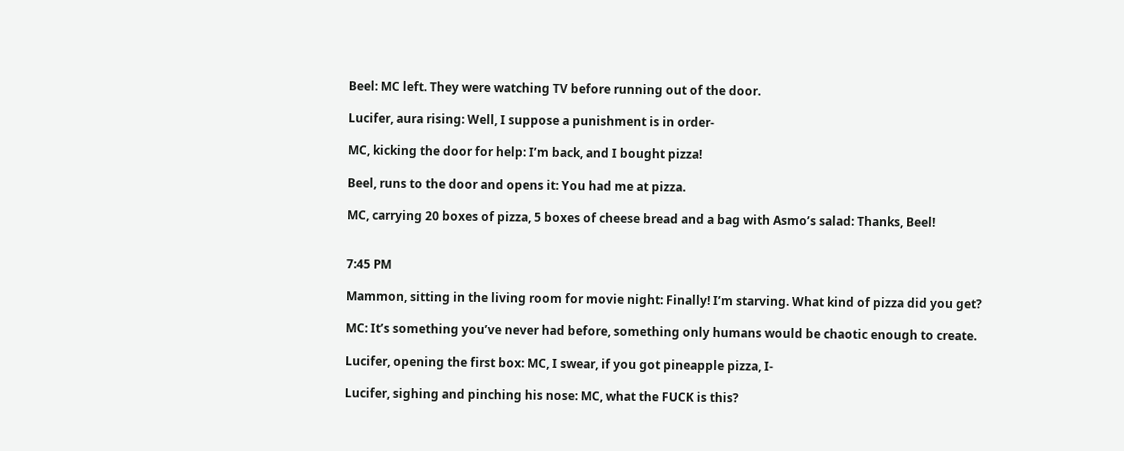Beel: MC left. They were watching TV before running out of the door.

Lucifer, aura rising: Well, I suppose a punishment is in order-

MC, kicking the door for help: I’m back, and I bought pizza!

Beel, runs to the door and opens it: You had me at pizza.

MC, carrying 20 boxes of pizza, 5 boxes of cheese bread and a bag with Asmo’s salad: Thanks, Beel!


7:45 PM

Mammon, sitting in the living room for movie night: Finally! I’m starving. What kind of pizza did you get?

MC: It’s something you’ve never had before, something only humans would be chaotic enough to create.

Lucifer, opening the first box: MC, I swear, if you got pineapple pizza, I-

Lucifer, sighing and pinching his nose: MC, what the FUCK is this?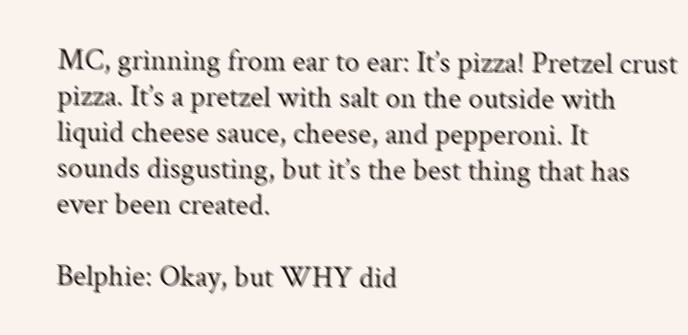MC, grinning from ear to ear: It’s pizza! Pretzel crust pizza. It’s a pretzel with salt on the outside with liquid cheese sauce, cheese, and pepperoni. It sounds disgusting, but it’s the best thing that has ever been created.

Belphie: Okay, but WHY did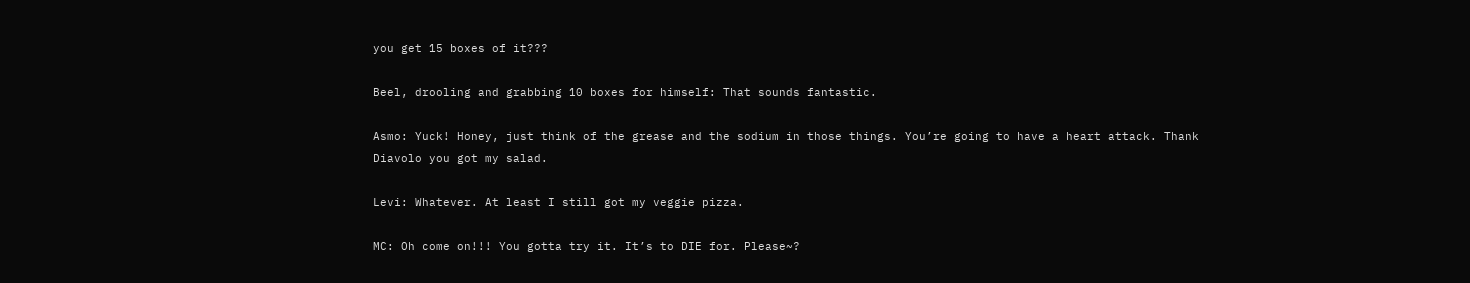you get 15 boxes of it???

Beel, drooling and grabbing 10 boxes for himself: That sounds fantastic.

Asmo: Yuck! Honey, just think of the grease and the sodium in those things. You’re going to have a heart attack. Thank Diavolo you got my salad.

Levi: Whatever. At least I still got my veggie pizza.

MC: Oh come on!!! You gotta try it. It’s to DIE for. Please~?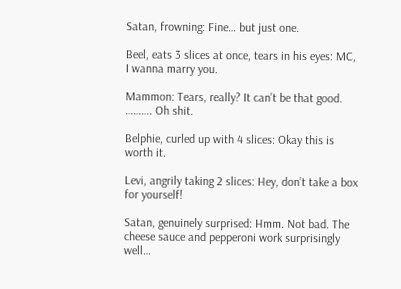Satan, frowning: Fine… but just one.

Beel, eats 3 slices at once, tears in his eyes: MC, I wanna marry you.

Mammon: Tears, really? It can’t be that good. ………. Oh shit.

Belphie, curled up with 4 slices: Okay this is worth it.

Levi, angrily taking 2 slices: Hey, don’t take a box for yourself!

Satan, genuinely surprised: Hmm. Not bad. The cheese sauce and pepperoni work surprisingly well…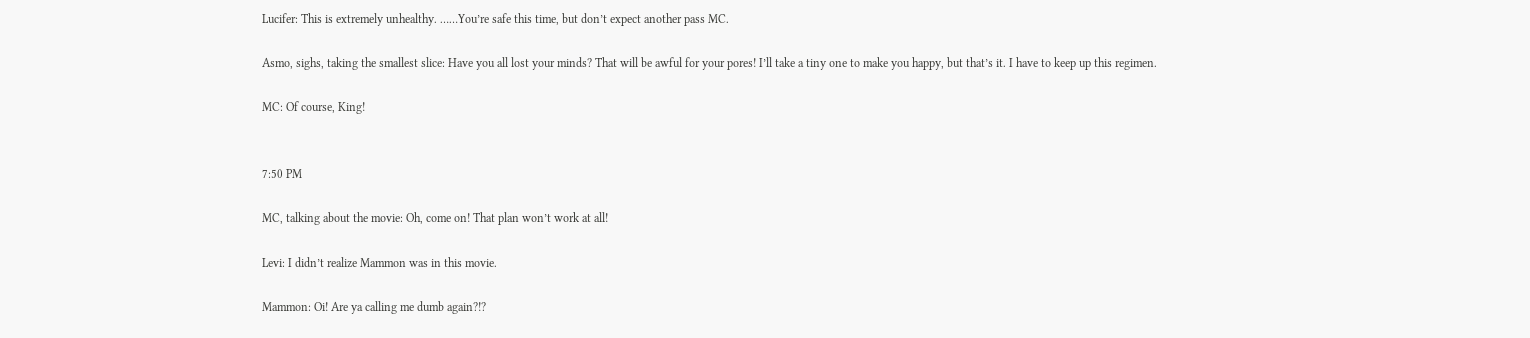Lucifer: This is extremely unhealthy. ……You’re safe this time, but don’t expect another pass MC.

Asmo, sighs, taking the smallest slice: Have you all lost your minds? That will be awful for your pores! I’ll take a tiny one to make you happy, but that’s it. I have to keep up this regimen.

MC: Of course, King!


7:50 PM

MC, talking about the movie: Oh, come on! That plan won’t work at all!

Levi: I didn’t realize Mammon was in this movie.

Mammon: Oi! Are ya calling me dumb again?!?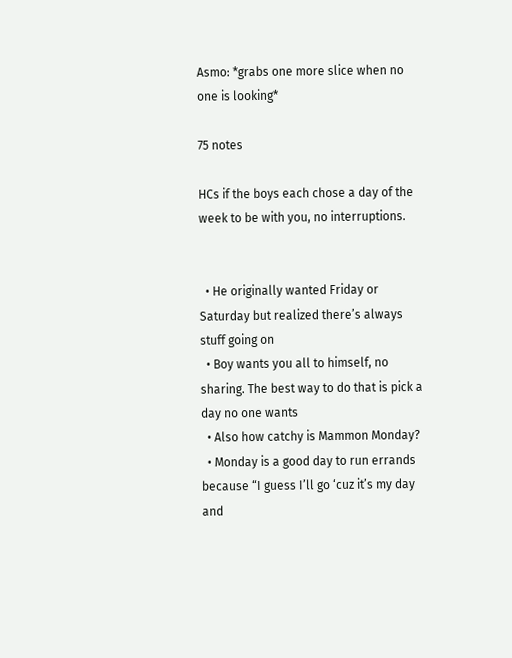Asmo: *grabs one more slice when no one is looking*

75 notes

HCs if the boys each chose a day of the week to be with you, no interruptions.


  • He originally wanted Friday or Saturday but realized there’s always stuff going on
  • Boy wants you all to himself, no sharing. The best way to do that is pick a day no one wants
  • Also how catchy is Mammon Monday?
  • Monday is a good day to run errands because “I guess I’ll go ‘cuz it’s my day and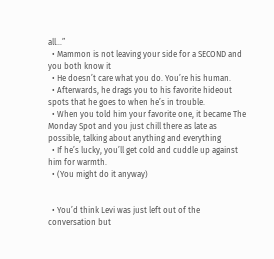all…”
  • Mammon is not leaving your side for a SECOND and you both know it
  • He doesn’t care what you do. You’re his human.
  • Afterwards, he drags you to his favorite hideout spots that he goes to when he’s in trouble.
  • When you told him your favorite one, it became The Monday Spot and you just chill there as late as possible, talking about anything and everything
  • If he’s lucky, you’ll get cold and cuddle up against him for warmth.
  • (You might do it anyway)


  • You’d think Levi was just left out of the conversation but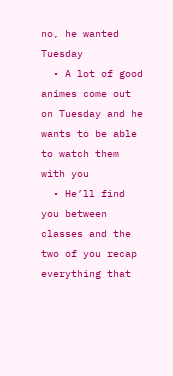no, he wanted Tuesday
  • A lot of good animes come out on Tuesday and he wants to be able to watch them with you
  • He’ll find you between classes and the two of you recap everything that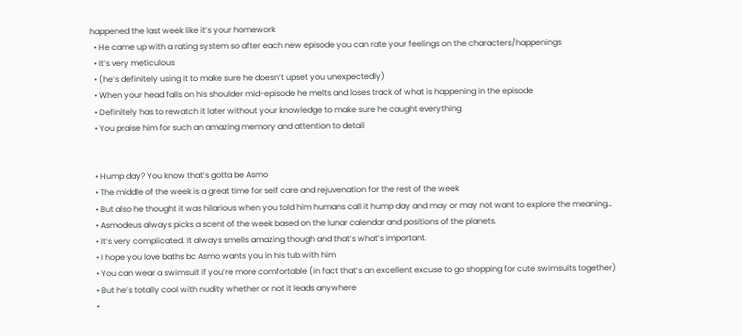happened the last week like it’s your homework
  • He came up with a rating system so after each new episode you can rate your feelings on the characters/happenings
  • It’s very meticulous
  • (he’s definitely using it to make sure he doesn’t upset you unexpectedly)
  • When your head falls on his shoulder mid-episode he melts and loses track of what is happening in the episode
  • Definitely has to rewatch it later without your knowledge to make sure he caught everything
  • You praise him for such an amazing memory and attention to detail


  • Hump day? You know that’s gotta be Asmo
  • The middle of the week is a great time for self care and rejuvenation for the rest of the week
  • But also he thought it was hilarious when you told him humans call it hump day and may or may not want to explore the meaning…
  • Asmodeus always picks a scent of the week based on the lunar calendar and positions of the planets.
  • It’s very complicated. It always smells amazing though and that’s what’s important.
  • I hope you love baths bc Asmo wants you in his tub with him
  • You can wear a swimsuit if you’re more comfortable (in fact that’s an excellent excuse to go shopping for cute swimsuits together)
  • But he’s totally cool with nudity whether or not it leads anywhere
  •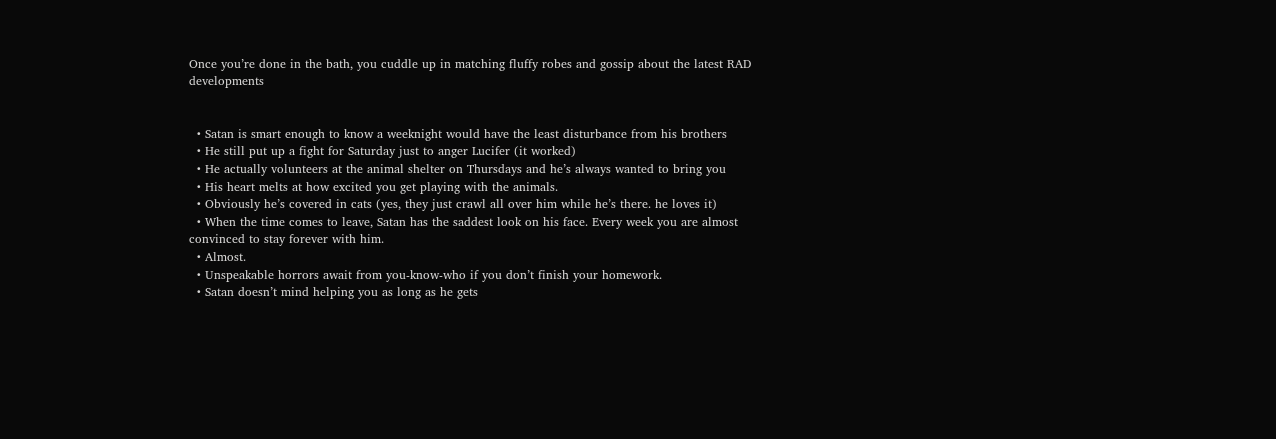Once you’re done in the bath, you cuddle up in matching fluffy robes and gossip about the latest RAD developments


  • Satan is smart enough to know a weeknight would have the least disturbance from his brothers
  • He still put up a fight for Saturday just to anger Lucifer (it worked)
  • He actually volunteers at the animal shelter on Thursdays and he’s always wanted to bring you
  • His heart melts at how excited you get playing with the animals.
  • Obviously he’s covered in cats (yes, they just crawl all over him while he’s there. he loves it)
  • When the time comes to leave, Satan has the saddest look on his face. Every week you are almost convinced to stay forever with him.
  • Almost.
  • Unspeakable horrors await from you-know-who if you don’t finish your homework.
  • Satan doesn’t mind helping you as long as he gets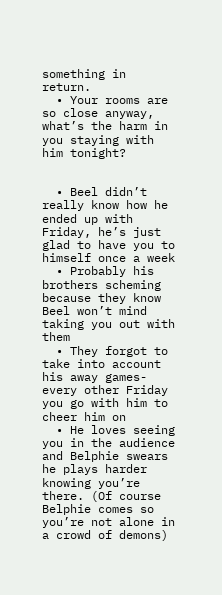something in return.
  • Your rooms are so close anyway, what’s the harm in you staying with him tonight?


  • Beel didn’t really know how he ended up with Friday, he’s just glad to have you to himself once a week
  • Probably his brothers scheming because they know Beel won’t mind taking you out with them
  • They forgot to take into account his away games- every other Friday you go with him to cheer him on
  • He loves seeing you in the audience and Belphie swears he plays harder knowing you’re there. (Of course Belphie comes so you’re not alone in a crowd of demons)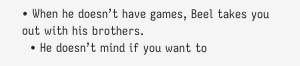• When he doesn’t have games, Beel takes you out with his brothers.
  • He doesn’t mind if you want to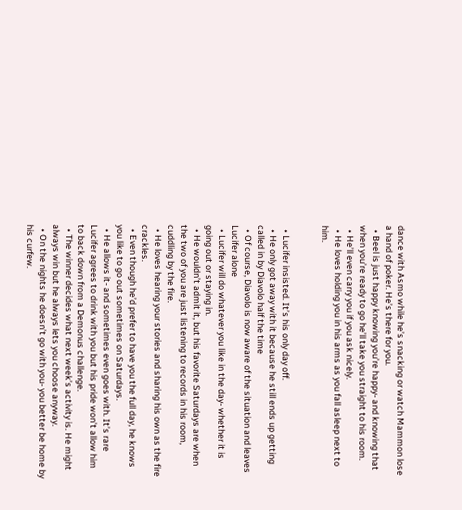dance with Asmo while he’s snacking or watch Mammon lose a hand of poker. He’s there for you.
  • Beel is just happy knowing you’re happy- and knowing that when you’re ready to go he’ll take you straight to his room.
  • He’ll even carry you if you ask nicely.
  • He loves holding you in his arms as you fall asleep next to him.


  • Lucifer insisted. It’s his only day off.
  • He only got away with it because he still ends up getting called in by Diavolo half the time
  • Of course, Diavolo is now aware of the situation and leaves Lucifer alone
  • Lucifer will do whatever you like in the day- whether it is going out or staying in.
  • He wouldn’t admit it, but his favorite Saturdays are when the two of you are just listening to records in his room, cuddling by the fire.
  • He loves hearing your stories and sharing his own as the fire crackles.
  • Even though he’d prefer to have you the full day, he knows you like to go out sometimes on Saturdays.
  • He allows it- and sometimes even goes with. It’s rare Lucifer agrees to drink with you but his pride won’t allow him to back down from a Demonus challenge.
  • The winner decides what next week’s activity is. He might always win but he always lets you choose anyway.
  • On the nights he doesn’t go with you- you better be home by his curfew.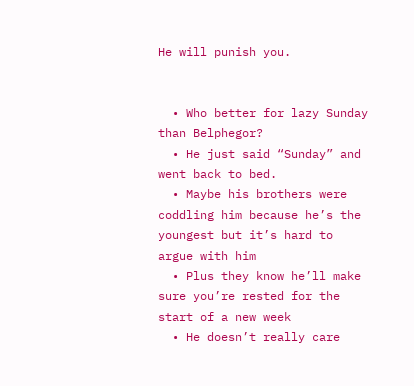He will punish you.


  • Who better for lazy Sunday than Belphegor?
  • He just said “Sunday” and went back to bed.
  • Maybe his brothers were coddling him because he’s the youngest but it’s hard to argue with him
  • Plus they know he’ll make sure you’re rested for the start of a new week
  • He doesn’t really care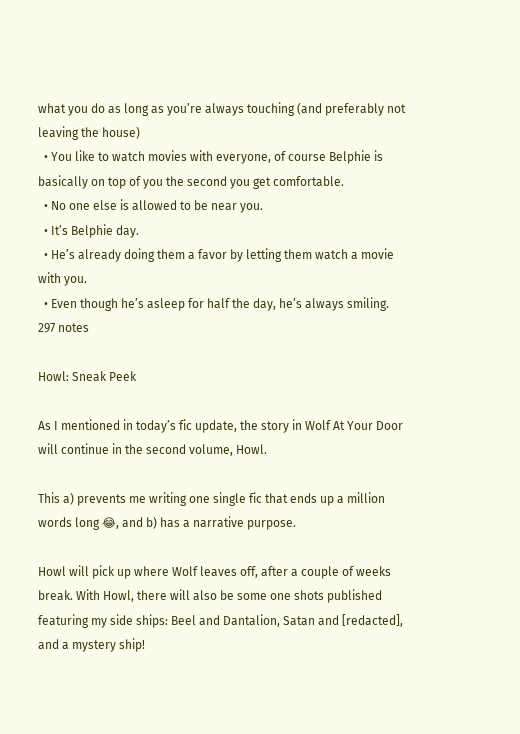what you do as long as you’re always touching (and preferably not leaving the house)
  • You like to watch movies with everyone, of course Belphie is basically on top of you the second you get comfortable.
  • No one else is allowed to be near you.
  • It’s Belphie day.
  • He’s already doing them a favor by letting them watch a movie with you.
  • Even though he’s asleep for half the day, he’s always smiling.
297 notes

Howl: Sneak Peek

As I mentioned in today’s fic update, the story in Wolf At Your Door will continue in the second volume, Howl.

This a) prevents me writing one single fic that ends up a million words long 😂, and b) has a narrative purpose.

Howl will pick up where Wolf leaves off, after a couple of weeks break. With Howl, there will also be some one shots published featuring my side ships: Beel and Dantalion, Satan and [redacted], and a mystery ship!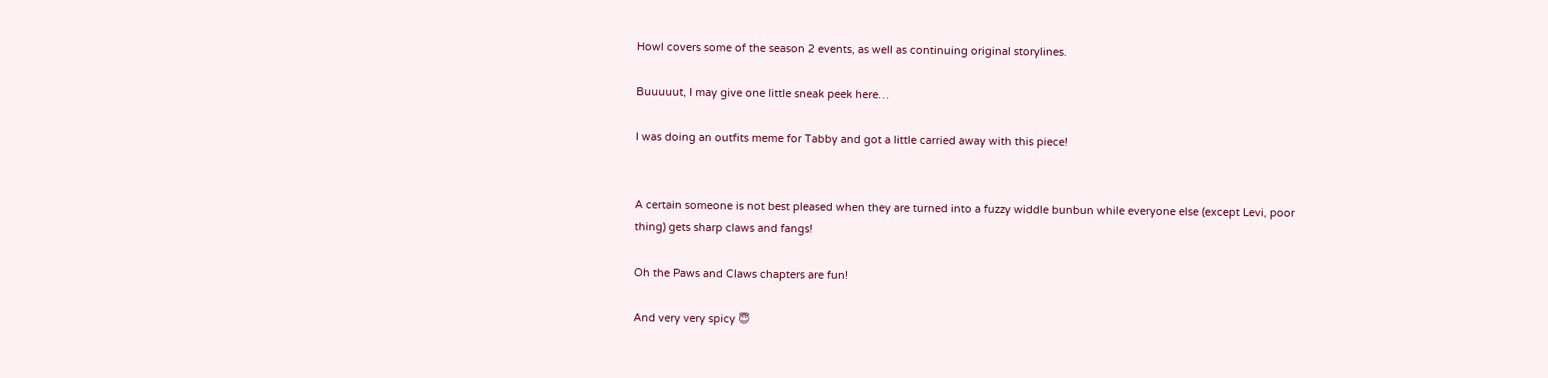Howl covers some of the season 2 events, as well as continuing original storylines.

Buuuuut, I may give one little sneak peek here…

I was doing an outfits meme for Tabby and got a little carried away with this piece!


A certain someone is not best pleased when they are turned into a fuzzy widdle bunbun while everyone else (except Levi, poor thing) gets sharp claws and fangs!

Oh the Paws and Claws chapters are fun!

And very very spicy 😇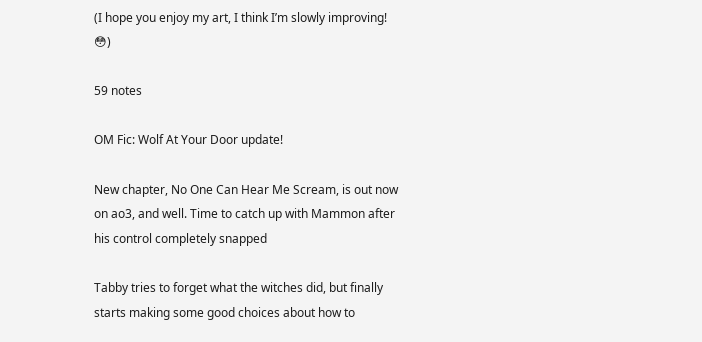(I hope you enjoy my art, I think I’m slowly improving! 😳)

59 notes

OM Fic: Wolf At Your Door update!

New chapter, No One Can Hear Me Scream, is out now on ao3, and well. Time to catch up with Mammon after his control completely snapped

Tabby tries to forget what the witches did, but finally starts making some good choices about how to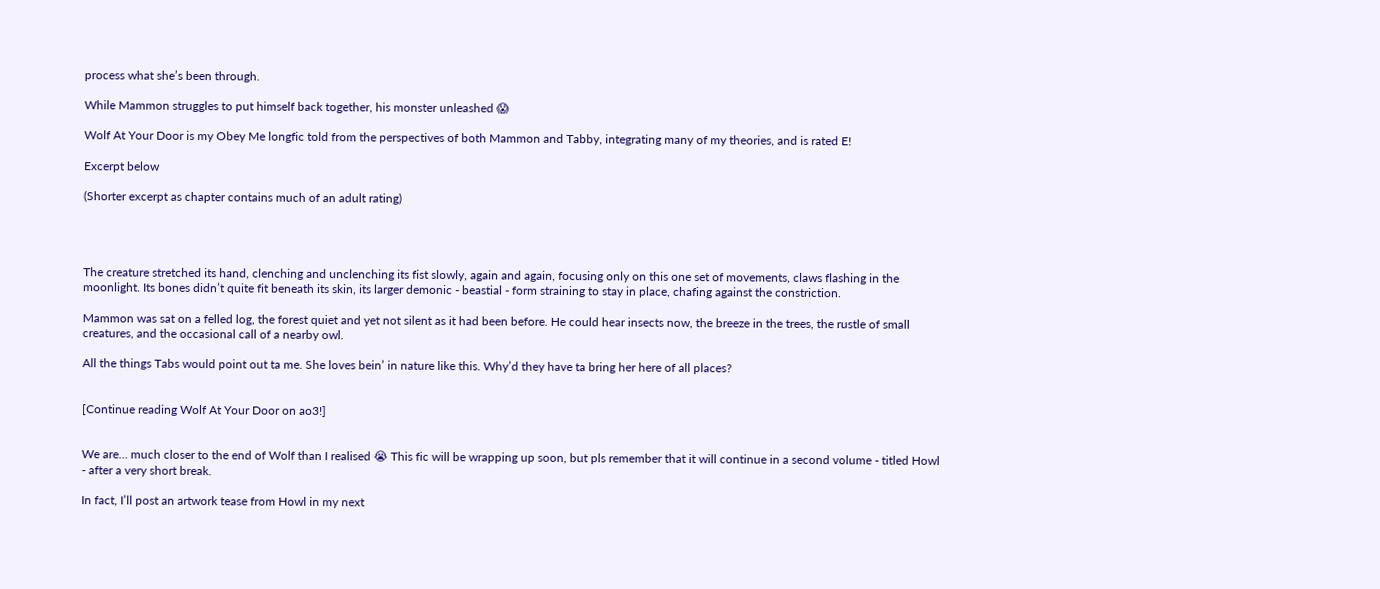process what she’s been through.

While Mammon struggles to put himself back together, his monster unleashed 😱

Wolf At Your Door is my Obey Me longfic told from the perspectives of both Mammon and Tabby, integrating many of my theories, and is rated E!

Excerpt below

(Shorter excerpt as chapter contains much of an adult rating)




The creature stretched its hand, clenching and unclenching its fist slowly, again and again, focusing only on this one set of movements, claws flashing in the moonlight. Its bones didn’t quite fit beneath its skin, its larger demonic - beastial - form straining to stay in place, chafing against the constriction.

Mammon was sat on a felled log, the forest quiet and yet not silent as it had been before. He could hear insects now, the breeze in the trees, the rustle of small creatures, and the occasional call of a nearby owl.

All the things Tabs would point out ta me. She loves bein’ in nature like this. Why’d they have ta bring her here of all places?


[Continue reading Wolf At Your Door on ao3!]


We are… much closer to the end of Wolf than I realised 😭 This fic will be wrapping up soon, but pls remember that it will continue in a second volume - titled Howl - after a very short break.

In fact, I’ll post an artwork tease from Howl in my next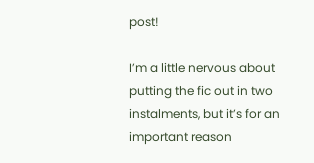post!

I’m a little nervous about putting the fic out in two instalments, but it’s for an important reason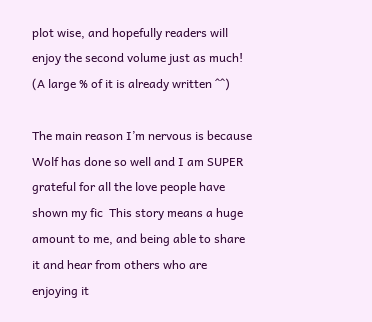plot wise, and hopefully readers will enjoy the second volume just as much! (A large % of it is already written ^^)

The main reason I’m nervous is because Wolf has done so well and I am SUPER grateful for all the love people have shown my fic  This story means a huge amount to me, and being able to share it and hear from others who are enjoying it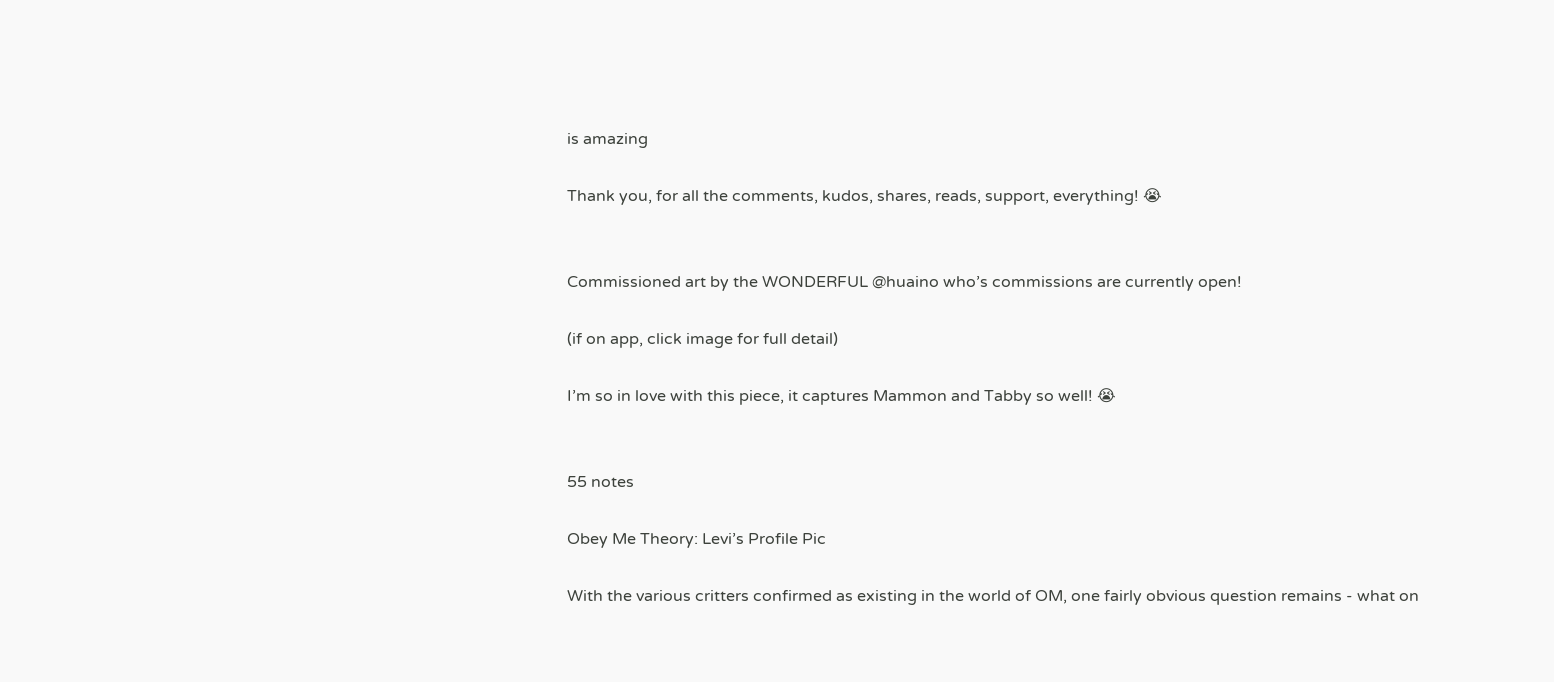is amazing

Thank you, for all the comments, kudos, shares, reads, support, everything! 😭


Commissioned art by the WONDERFUL @huaino who’s commissions are currently open!

(if on app, click image for full detail)

I’m so in love with this piece, it captures Mammon and Tabby so well! 😭


55 notes

Obey Me Theory: Levi’s Profile Pic

With the various critters confirmed as existing in the world of OM, one fairly obvious question remains - what on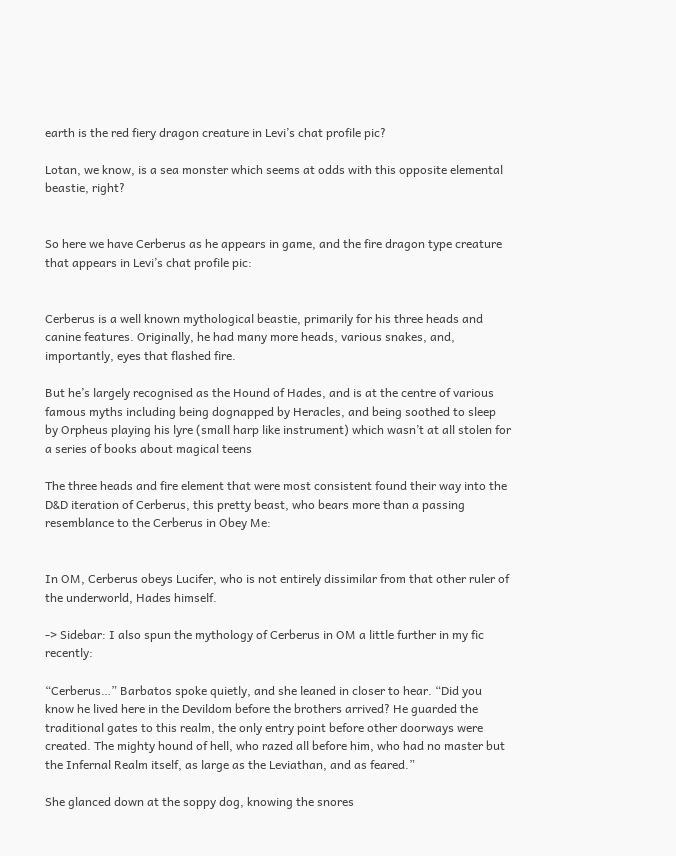earth is the red fiery dragon creature in Levi’s chat profile pic?

Lotan, we know, is a sea monster which seems at odds with this opposite elemental beastie, right?


So here we have Cerberus as he appears in game, and the fire dragon type creature that appears in Levi’s chat profile pic:


Cerberus is a well known mythological beastie, primarily for his three heads and canine features. Originally, he had many more heads, various snakes, and, importantly, eyes that flashed fire.

But he’s largely recognised as the Hound of Hades, and is at the centre of various famous myths including being dognapped by Heracles, and being soothed to sleep by Orpheus playing his lyre (small harp like instrument) which wasn’t at all stolen for a series of books about magical teens

The three heads and fire element that were most consistent found their way into the D&D iteration of Cerberus, this pretty beast, who bears more than a passing resemblance to the Cerberus in Obey Me:


In OM, Cerberus obeys Lucifer, who is not entirely dissimilar from that other ruler of the underworld, Hades himself.

-> Sidebar: I also spun the mythology of Cerberus in OM a little further in my fic recently:

“Cerberus…” Barbatos spoke quietly, and she leaned in closer to hear. “Did you know he lived here in the Devildom before the brothers arrived? He guarded the traditional gates to this realm, the only entry point before other doorways were created. The mighty hound of hell, who razed all before him, who had no master but the Infernal Realm itself, as large as the Leviathan, and as feared.”

She glanced down at the soppy dog, knowing the snores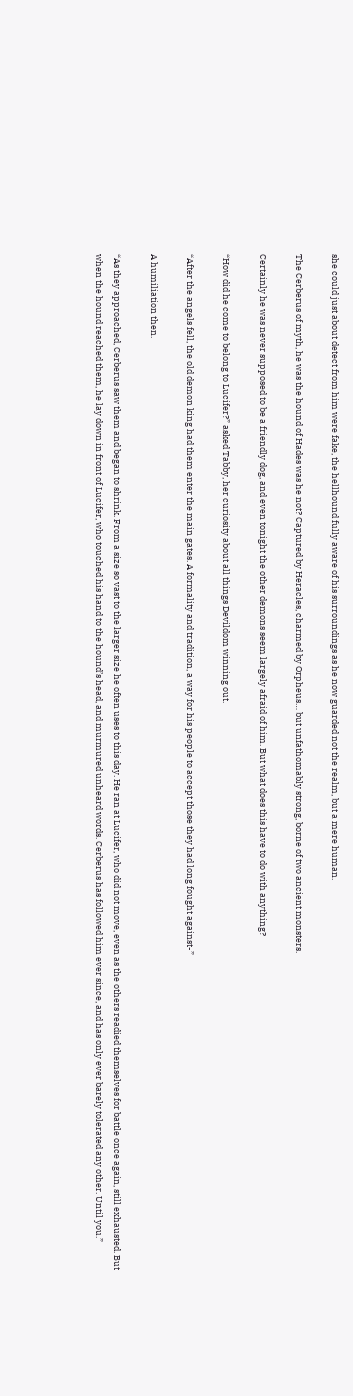she could just about detect from him were fake, the hellhound fully aware of his surroundings as he now guarded not the realm, but a mere human.

The Cerberus of myth, he was the hound of Hades was he not? Captured by Heracles, charmed by Orpheus… but unfathomably strong, borne of two ancient monsters.

Certainly he was never supposed to be a friendly dog, and even tonight the other demons seem largely afraid of him. But what does this have to do with anything?

“How did he come to belong to Lucifer?” asked Tabby, her curiosity about all things Devildom winning out.

“After the angels fell, the old demon king had them enter the main gates. A formality and tradition, a way for his people to accept those they had long fought against-”

A humiliation then.

“As they approached, Cerberus saw them and began to shrink. From a size so vast to the larger size he often uses to this day. He ran at Lucifer, who did not move, even as the others readied themselves for battle once again, still exhausted. But when the hound reached them, he lay down in front of Lucifer, who touched his hand to the hound’s head, and murmured unheard words. Cerberus has followed him ever since, and has only ever barely tolerated any other. Until you.”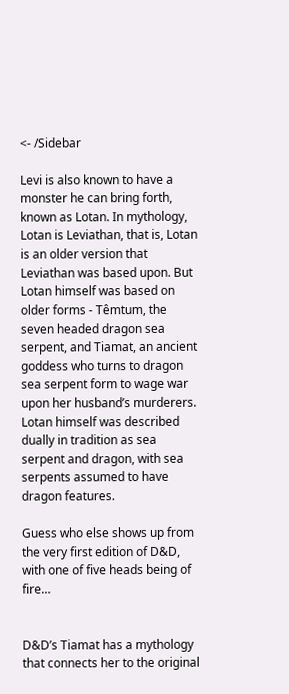<- /Sidebar

Levi is also known to have a monster he can bring forth, known as Lotan. In mythology, Lotan is Leviathan, that is, Lotan is an older version that Leviathan was based upon. But Lotan himself was based on older forms - Têmtum, the seven headed dragon sea serpent, and Tiamat, an ancient goddess who turns to dragon sea serpent form to wage war upon her husband’s murderers. Lotan himself was described dually in tradition as sea serpent and dragon, with sea serpents assumed to have dragon features.

Guess who else shows up from the very first edition of D&D, with one of five heads being of fire…


D&D’s Tiamat has a mythology that connects her to the original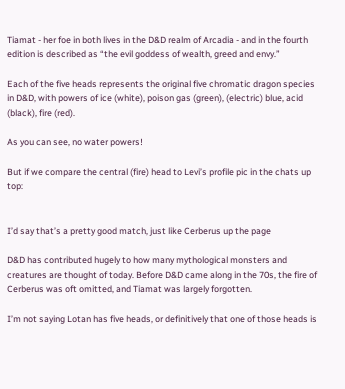Tiamat - her foe in both lives in the D&D realm of Arcadia - and in the fourth edition is described as “the evil goddess of wealth, greed and envy.”

Each of the five heads represents the original five chromatic dragon species in D&D, with powers of ice (white), poison gas (green), (electric) blue, acid (black), fire (red).

As you can see, no water powers!

But if we compare the central (fire) head to Levi’s profile pic in the chats up top:


I’d say that’s a pretty good match, just like Cerberus up the page

D&D has contributed hugely to how many mythological monsters and creatures are thought of today. Before D&D came along in the 70s, the fire of Cerberus was oft omitted, and Tiamat was largely forgotten.

I’m not saying Lotan has five heads, or definitively that one of those heads is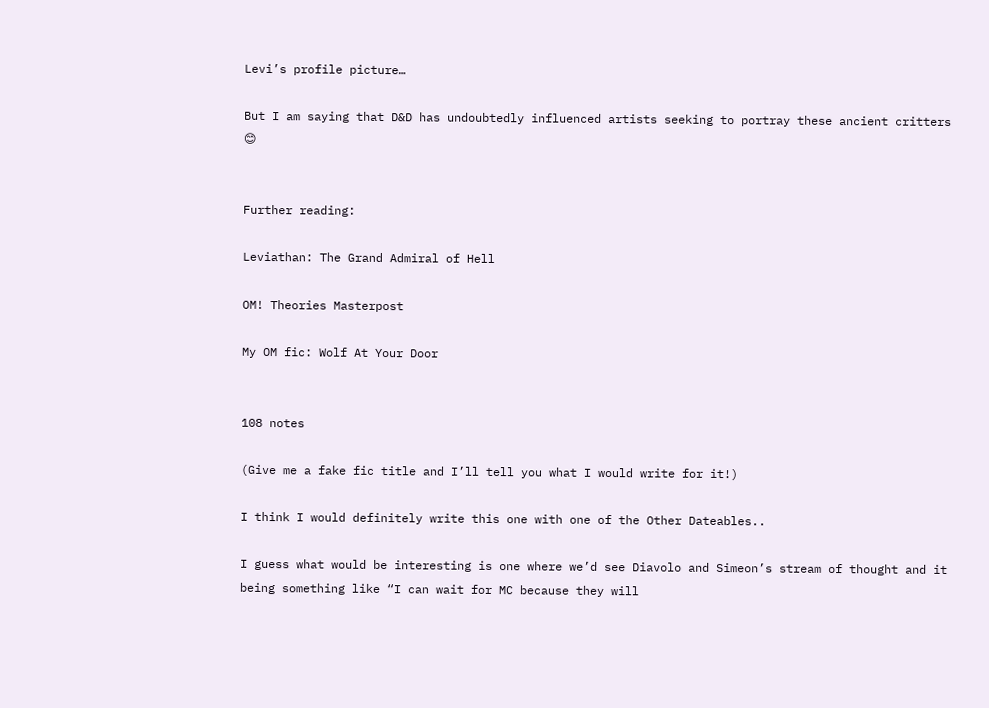Levi’s profile picture…

But I am saying that D&D has undoubtedly influenced artists seeking to portray these ancient critters 😊


Further reading:

Leviathan: The Grand Admiral of Hell

OM! Theories Masterpost

My OM fic: Wolf At Your Door


108 notes

(Give me a fake fic title and I’ll tell you what I would write for it!)

I think I would definitely write this one with one of the Other Dateables..

I guess what would be interesting is one where we’d see Diavolo and Simeon’s stream of thought and it being something like “I can wait for MC because they will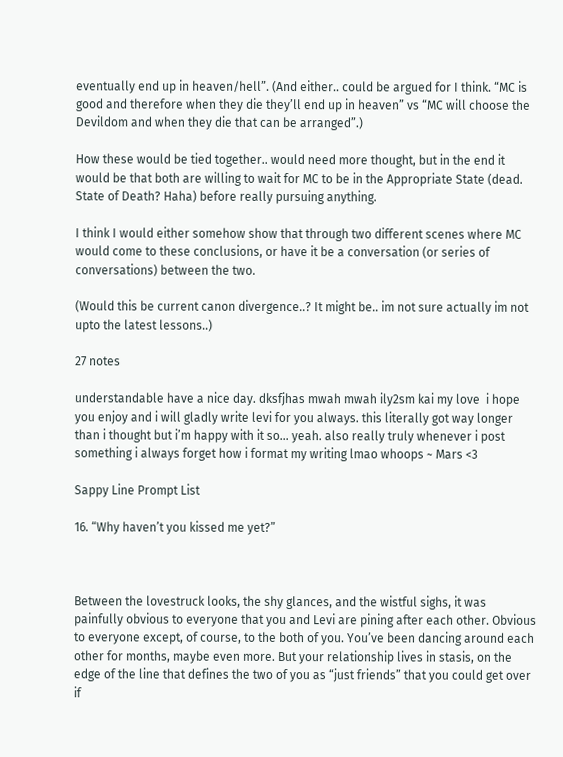eventually end up in heaven/hell”. (And either.. could be argued for I think. “MC is good and therefore when they die they’ll end up in heaven” vs “MC will choose the Devildom and when they die that can be arranged”.)

How these would be tied together.. would need more thought, but in the end it would be that both are willing to wait for MC to be in the Appropriate State (dead. State of Death? Haha) before really pursuing anything.

I think I would either somehow show that through two different scenes where MC would come to these conclusions, or have it be a conversation (or series of conversations) between the two.

(Would this be current canon divergence..? It might be.. im not sure actually im not upto the latest lessons..)

27 notes

understandable have a nice day. dksfjhas mwah mwah ily2sm kai my love  i hope you enjoy and i will gladly write levi for you always. this literally got way longer than i thought but i’m happy with it so… yeah. also really truly whenever i post something i always forget how i format my writing lmao whoops ~ Mars <3

Sappy Line Prompt List

16. “Why haven’t you kissed me yet?”



Between the lovestruck looks, the shy glances, and the wistful sighs, it was painfully obvious to everyone that you and Levi are pining after each other. Obvious to everyone except, of course, to the both of you. You’ve been dancing around each other for months, maybe even more. But your relationship lives in stasis, on the edge of the line that defines the two of you as “just friends” that you could get over if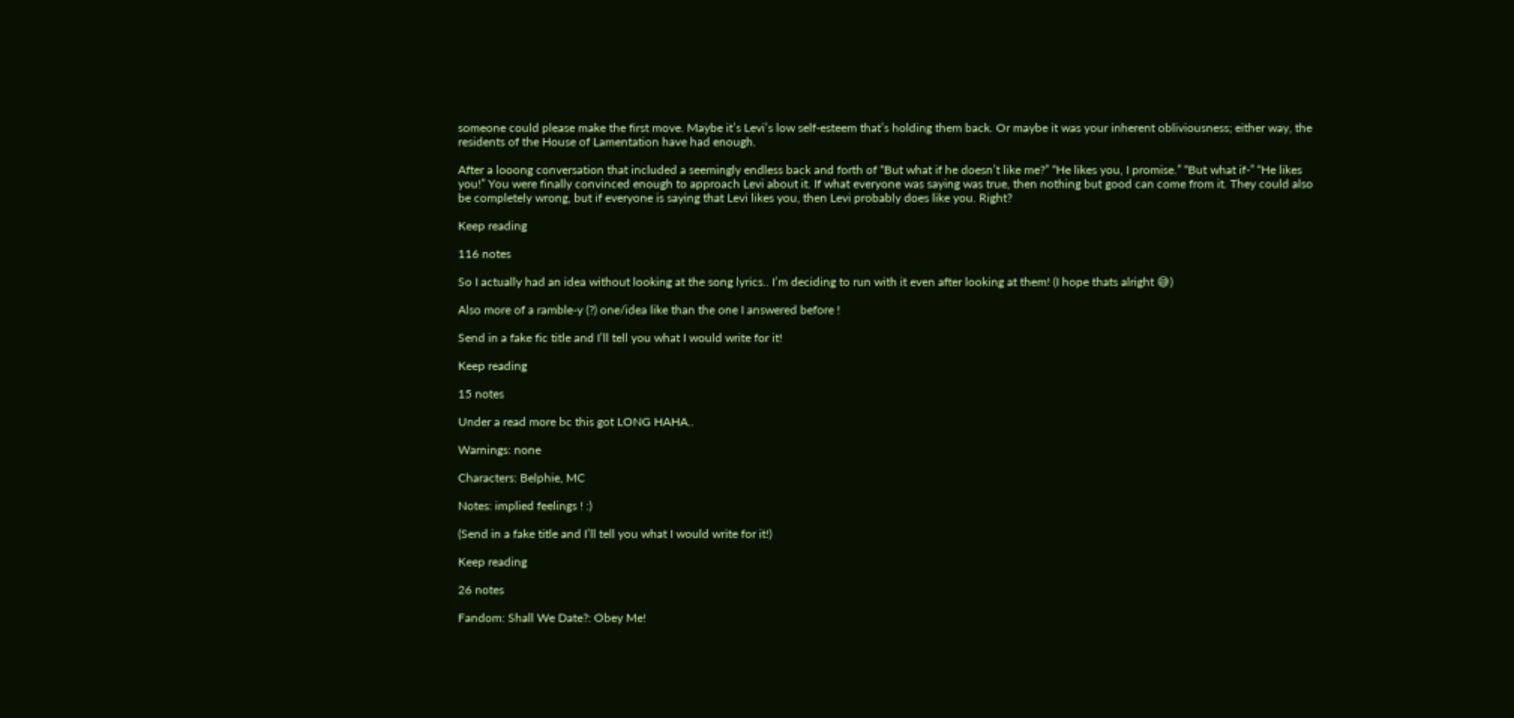someone could please make the first move. Maybe it’s Levi’s low self-esteem that’s holding them back. Or maybe it was your inherent obliviousness; either way, the residents of the House of Lamentation have had enough.

After a looong conversation that included a seemingly endless back and forth of “But what if he doesn’t like me?” “He likes you, I promise.” “But what if-” “He likes you!” You were finally convinced enough to approach Levi about it. If what everyone was saying was true, then nothing but good can come from it. They could also be completely wrong, but if everyone is saying that Levi likes you, then Levi probably does like you. Right?

Keep reading

116 notes

So I actually had an idea without looking at the song lyrics.. I’m deciding to run with it even after looking at them! (I hope thats alright 😅)

Also more of a ramble-y (?) one/idea like than the one I answered before !

Send in a fake fic title and I’ll tell you what I would write for it!

Keep reading

15 notes

Under a read more bc this got LONG HAHA..

Warnings: none

Characters: Belphie, MC

Notes: implied feelings ! :)

(Send in a fake title and I’ll tell you what I would write for it!)

Keep reading

26 notes

Fandom: Shall We Date?: Obey Me!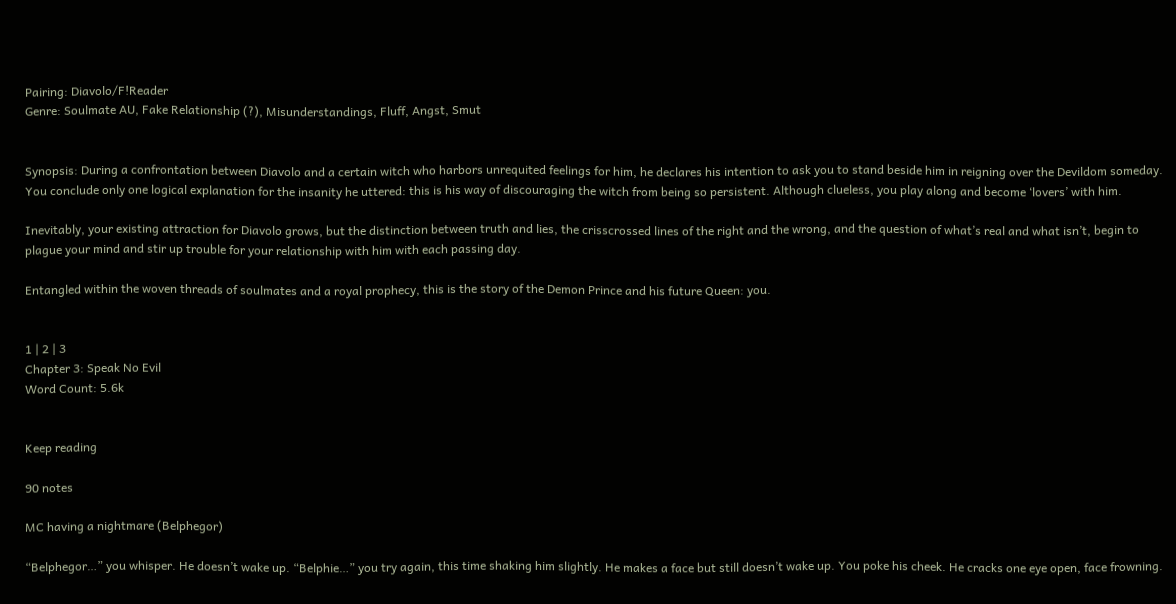Pairing: Diavolo/F!Reader
Genre: Soulmate AU, Fake Relationship (?), Misunderstandings, Fluff, Angst, Smut


Synopsis: During a confrontation between Diavolo and a certain witch who harbors unrequited feelings for him, he declares his intention to ask you to stand beside him in reigning over the Devildom someday. You conclude only one logical explanation for the insanity he uttered: this is his way of discouraging the witch from being so persistent. Although clueless, you play along and become ‘lovers’ with him.

Inevitably, your existing attraction for Diavolo grows, but the distinction between truth and lies, the crisscrossed lines of the right and the wrong, and the question of what’s real and what isn’t, begin to plague your mind and stir up trouble for your relationship with him with each passing day.

Entangled within the woven threads of soulmates and a royal prophecy, this is the story of the Demon Prince and his future Queen: you.


1 | 2 | 3
Chapter 3: Speak No Evil
Word Count: 5.6k


Keep reading

90 notes

MC having a nightmare (Belphegor)

“Belphegor…” you whisper. He doesn’t wake up. “Belphie…” you try again, this time shaking him slightly. He makes a face but still doesn’t wake up. You poke his cheek. He cracks one eye open, face frowning.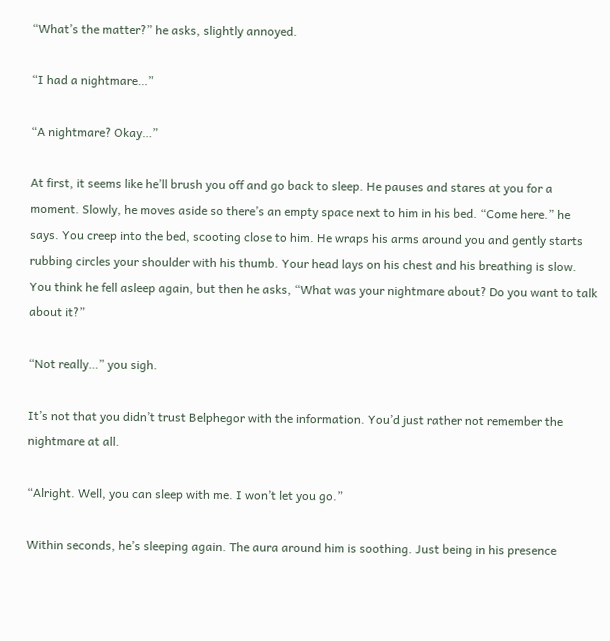“What’s the matter?” he asks, slightly annoyed.

“I had a nightmare…”

“A nightmare? Okay…”

At first, it seems like he’ll brush you off and go back to sleep. He pauses and stares at you for a moment. Slowly, he moves aside so there’s an empty space next to him in his bed. “Come here.” he says. You creep into the bed, scooting close to him. He wraps his arms around you and gently starts rubbing circles your shoulder with his thumb. Your head lays on his chest and his breathing is slow. You think he fell asleep again, but then he asks, “What was your nightmare about? Do you want to talk about it?”

“Not really…” you sigh.

It’s not that you didn’t trust Belphegor with the information. You’d just rather not remember the nightmare at all.

“Alright. Well, you can sleep with me. I won’t let you go.”

Within seconds, he’s sleeping again. The aura around him is soothing. Just being in his presence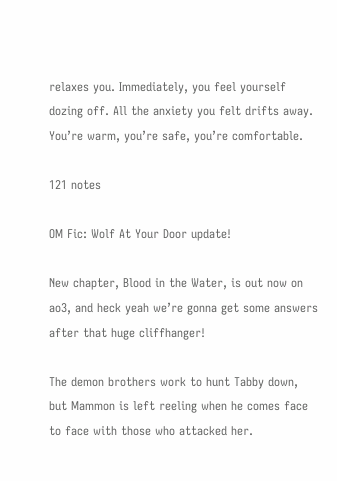relaxes you. Immediately, you feel yourself dozing off. All the anxiety you felt drifts away. You’re warm, you’re safe, you’re comfortable.

121 notes

OM Fic: Wolf At Your Door update!

New chapter, Blood in the Water, is out now on ao3, and heck yeah we’re gonna get some answers after that huge cliffhanger!

The demon brothers work to hunt Tabby down, but Mammon is left reeling when he comes face to face with those who attacked her.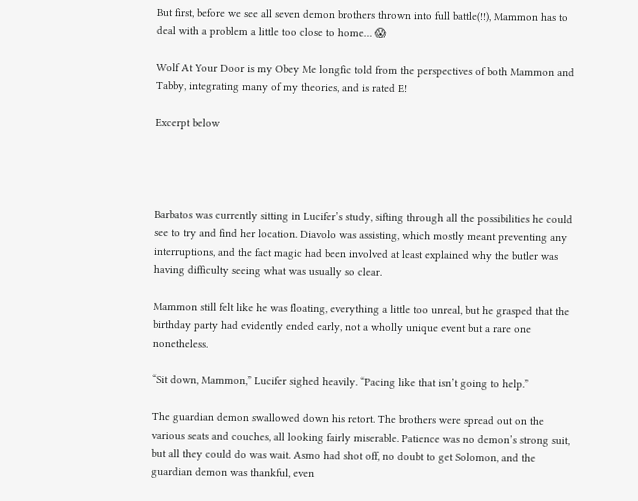But first, before we see all seven demon brothers thrown into full battle(!!), Mammon has to deal with a problem a little too close to home… 😱

Wolf At Your Door is my Obey Me longfic told from the perspectives of both Mammon and Tabby, integrating many of my theories, and is rated E!

Excerpt below




Barbatos was currently sitting in Lucifer’s study, sifting through all the possibilities he could see to try and find her location. Diavolo was assisting, which mostly meant preventing any interruptions, and the fact magic had been involved at least explained why the butler was having difficulty seeing what was usually so clear.

Mammon still felt like he was floating, everything a little too unreal, but he grasped that the birthday party had evidently ended early, not a wholly unique event but a rare one nonetheless.

“Sit down, Mammon,” Lucifer sighed heavily. “Pacing like that isn’t going to help.”

The guardian demon swallowed down his retort. The brothers were spread out on the various seats and couches, all looking fairly miserable. Patience was no demon’s strong suit, but all they could do was wait. Asmo had shot off, no doubt to get Solomon, and the guardian demon was thankful, even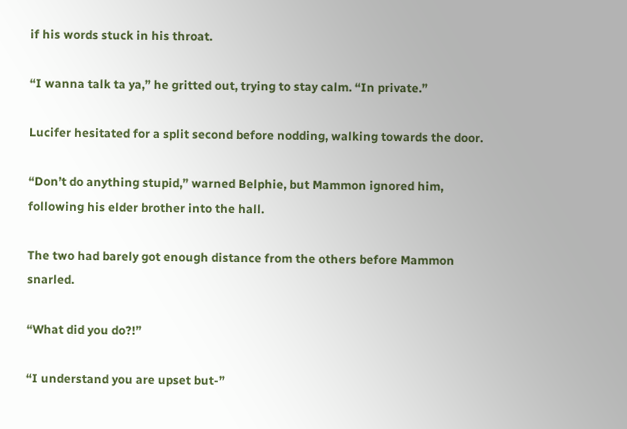if his words stuck in his throat.

“I wanna talk ta ya,” he gritted out, trying to stay calm. “In private.”

Lucifer hesitated for a split second before nodding, walking towards the door.

“Don’t do anything stupid,” warned Belphie, but Mammon ignored him, following his elder brother into the hall.

The two had barely got enough distance from the others before Mammon snarled.

“What did you do?!”

“I understand you are upset but-”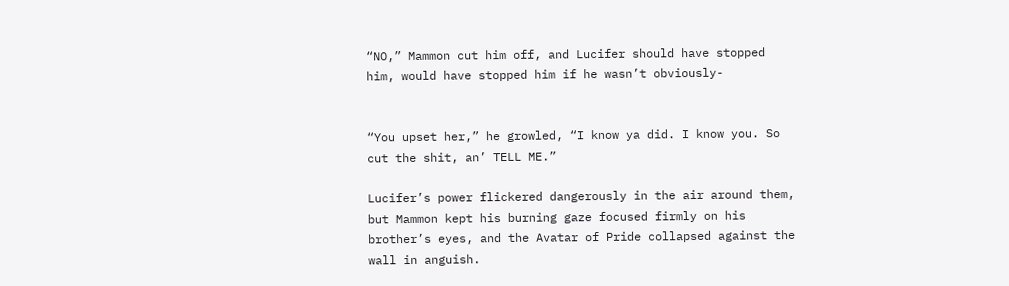“NO,” Mammon cut him off, and Lucifer should have stopped him, would have stopped him if he wasn’t obviously-


“You upset her,” he growled, “I know ya did. I know you. So cut the shit, an’ TELL ME.”

Lucifer’s power flickered dangerously in the air around them, but Mammon kept his burning gaze focused firmly on his brother’s eyes, and the Avatar of Pride collapsed against the wall in anguish.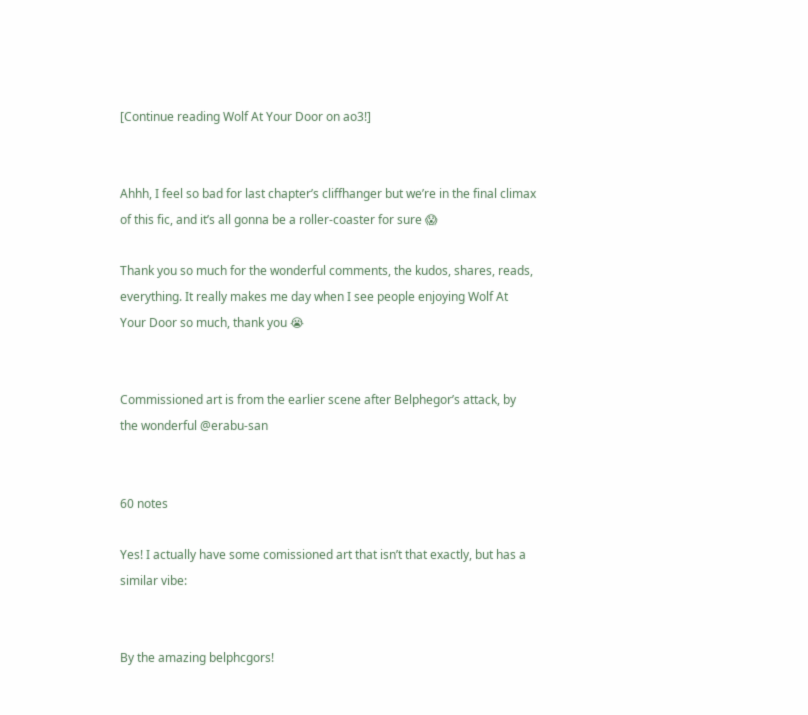[Continue reading Wolf At Your Door on ao3!]


Ahhh, I feel so bad for last chapter’s cliffhanger but we’re in the final climax of this fic, and it’s all gonna be a roller-coaster for sure 😱

Thank you so much for the wonderful comments, the kudos, shares, reads, everything. It really makes me day when I see people enjoying Wolf At Your Door so much, thank you 😭


Commissioned art is from the earlier scene after Belphegor’s attack, by the wonderful @erabu-san


60 notes

Yes! I actually have some comissioned art that isn’t that exactly, but has a similar vibe:


By the amazing belphcgors!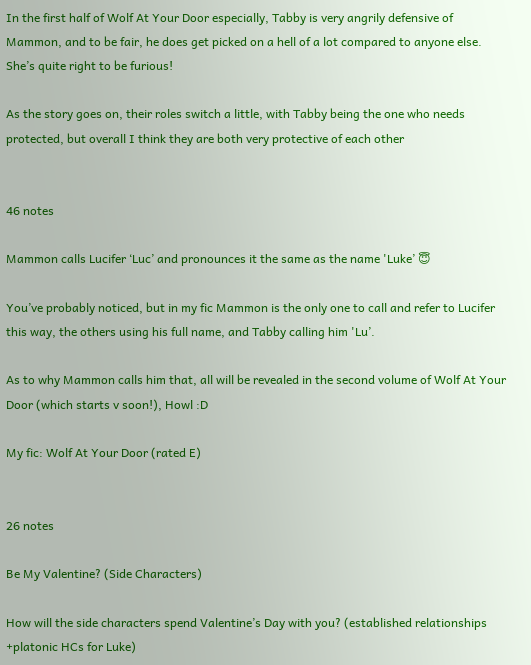In the first half of Wolf At Your Door especially, Tabby is very angrily defensive of Mammon, and to be fair, he does get picked on a hell of a lot compared to anyone else. She’s quite right to be furious!

As the story goes on, their roles switch a little, with Tabby being the one who needs protected, but overall I think they are both very protective of each other


46 notes

Mammon calls Lucifer ‘Luc’ and pronounces it the same as the name 'Luke’ 😇

You’ve probably noticed, but in my fic Mammon is the only one to call and refer to Lucifer this way, the others using his full name, and Tabby calling him 'Lu’.

As to why Mammon calls him that, all will be revealed in the second volume of Wolf At Your Door (which starts v soon!), Howl :D

My fic: Wolf At Your Door (rated E)


26 notes

Be My Valentine? (Side Characters)

How will the side characters spend Valentine’s Day with you? (established relationships +platonic HCs for Luke)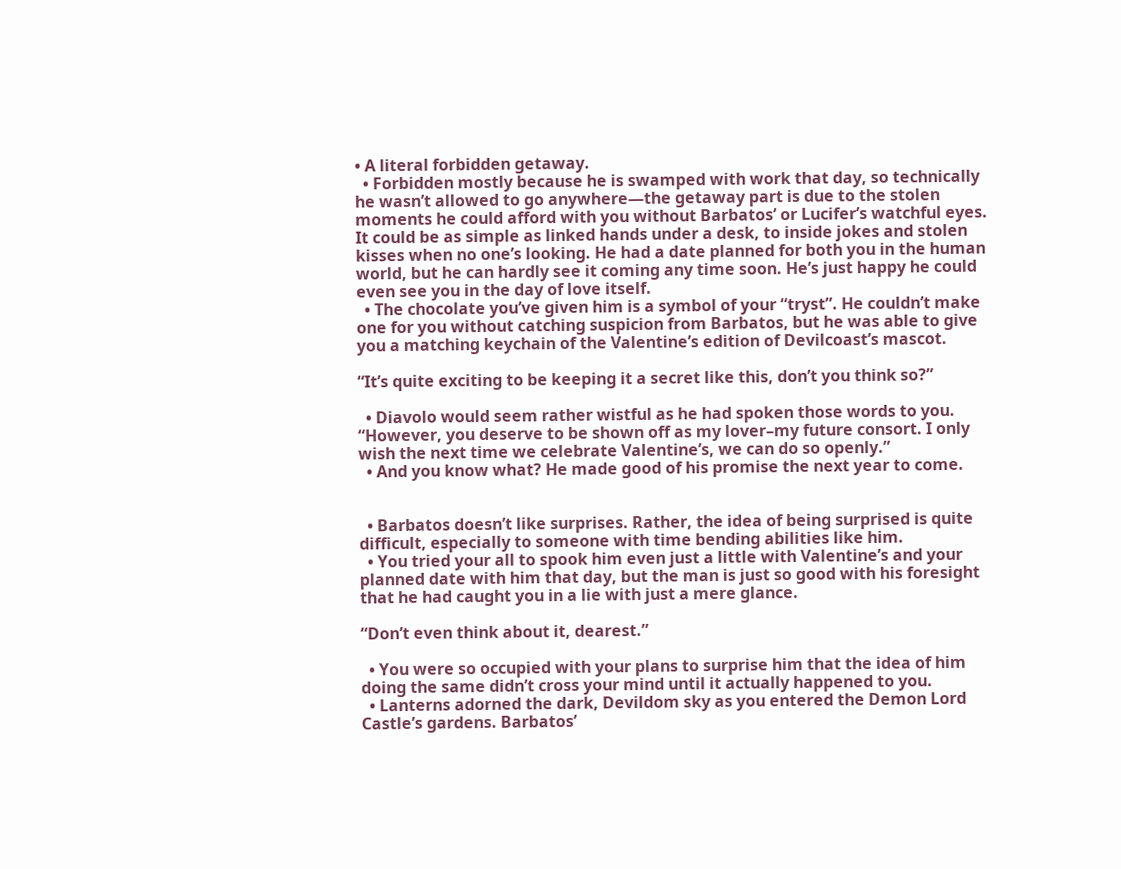• A literal forbidden getaway.
  • Forbidden mostly because he is swamped with work that day, so technically he wasn’t allowed to go anywhere—the getaway part is due to the stolen moments he could afford with you without Barbatos’ or Lucifer’s watchful eyes. It could be as simple as linked hands under a desk, to inside jokes and stolen kisses when no one’s looking. He had a date planned for both you in the human world, but he can hardly see it coming any time soon. He’s just happy he could even see you in the day of love itself.
  • The chocolate you’ve given him is a symbol of your “tryst”. He couldn’t make one for you without catching suspicion from Barbatos, but he was able to give you a matching keychain of the Valentine’s edition of Devilcoast’s mascot.

“It’s quite exciting to be keeping it a secret like this, don’t you think so?”

  • Diavolo would seem rather wistful as he had spoken those words to you. “However, you deserve to be shown off as my lover–my future consort. I only wish the next time we celebrate Valentine’s, we can do so openly.”
  • And you know what? He made good of his promise the next year to come.


  • Barbatos doesn’t like surprises. Rather, the idea of being surprised is quite difficult, especially to someone with time bending abilities like him.
  • You tried your all to spook him even just a little with Valentine’s and your planned date with him that day, but the man is just so good with his foresight that he had caught you in a lie with just a mere glance.

“Don’t even think about it, dearest.”

  • You were so occupied with your plans to surprise him that the idea of him doing the same didn’t cross your mind until it actually happened to you.
  • Lanterns adorned the dark, Devildom sky as you entered the Demon Lord Castle’s gardens. Barbatos’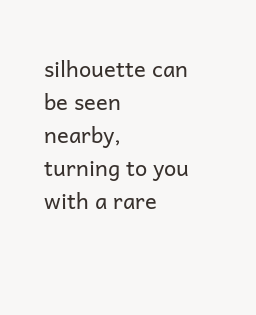silhouette can be seen nearby, turning to you with a rare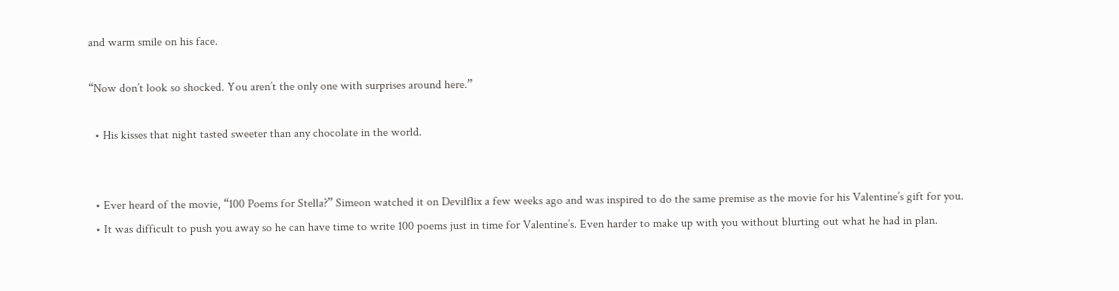and warm smile on his face.

“Now don’t look so shocked. You aren’t the only one with surprises around here.”

  • His kisses that night tasted sweeter than any chocolate in the world.


  • Ever heard of the movie, “100 Poems for Stella?” Simeon watched it on Devilflix a few weeks ago and was inspired to do the same premise as the movie for his Valentine’s gift for you.
  • It was difficult to push you away so he can have time to write 100 poems just in time for Valentine’s. Even harder to make up with you without blurting out what he had in plan.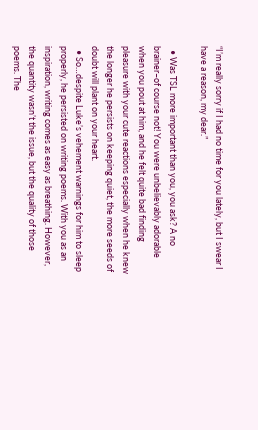“I’m really sorry if I had no time for you lately, but I swear I have a reason, my dear.”

  • Was TSL more important than you, you ask? A no brainer–of course not! You were unbelievably adorable when you pout at him, and he felt quite bad finding pleasure with your cute reactions especially when he knew the longer he persists on keeping quiet, the more seeds of doubt will plant on your heart.
  • So…despite Luke’s vehement warnings for him to sleep properly, he persisted on writing poems. With you as an inspiration, writing comes as easy as breathing. However, the quantity wasn’t the issue, but the quality of those poems. The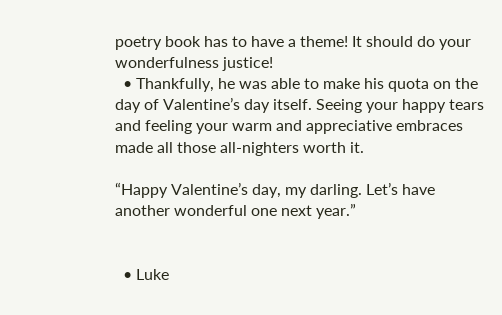poetry book has to have a theme! It should do your wonderfulness justice!
  • Thankfully, he was able to make his quota on the day of Valentine’s day itself. Seeing your happy tears and feeling your warm and appreciative embraces made all those all-nighters worth it.

“Happy Valentine’s day, my darling. Let’s have another wonderful one next year.”


  • Luke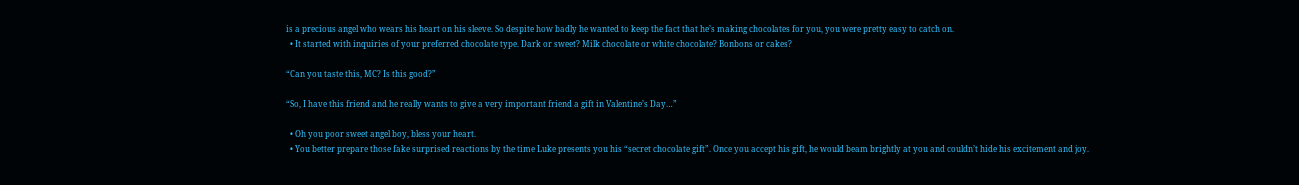is a precious angel who wears his heart on his sleeve. So despite how badly he wanted to keep the fact that he’s making chocolates for you, you were pretty easy to catch on.
  • It started with inquiries of your preferred chocolate type. Dark or sweet? Milk chocolate or white chocolate? Bonbons or cakes?

“Can you taste this, MC? Is this good?”

“So, I have this friend and he really wants to give a very important friend a gift in Valentine’s Day…”

  • Oh you poor sweet angel boy, bless your heart.
  • You better prepare those fake surprised reactions by the time Luke presents you his “secret chocolate gift”. Once you accept his gift, he would beam brightly at you and couldn’t hide his excitement and joy.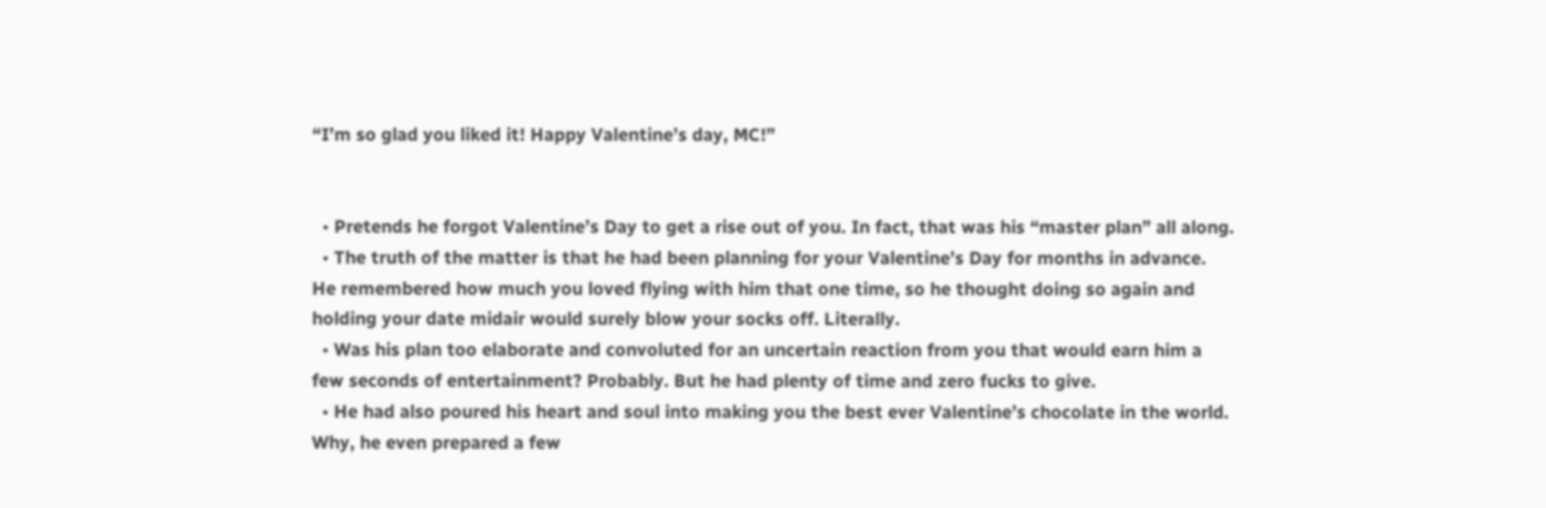“I’m so glad you liked it! Happy Valentine’s day, MC!”


  • Pretends he forgot Valentine’s Day to get a rise out of you. In fact, that was his “master plan” all along.
  • The truth of the matter is that he had been planning for your Valentine’s Day for months in advance. He remembered how much you loved flying with him that one time, so he thought doing so again and holding your date midair would surely blow your socks off. Literally.
  • Was his plan too elaborate and convoluted for an uncertain reaction from you that would earn him a few seconds of entertainment? Probably. But he had plenty of time and zero fucks to give.
  • He had also poured his heart and soul into making you the best ever Valentine’s chocolate in the world. Why, he even prepared a few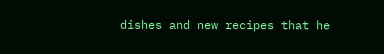dishes and new recipes that he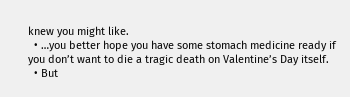knew you might like.
  • …you better hope you have some stomach medicine ready if you don’t want to die a tragic death on Valentine’s Day itself.
  • But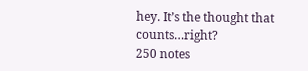hey. It’s the thought that counts…right?
250 notes